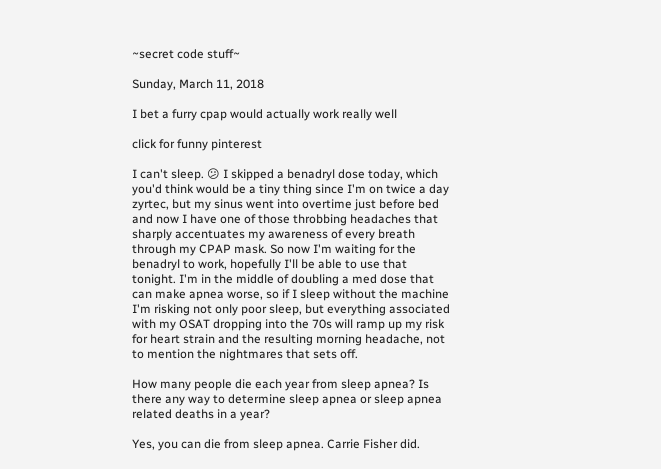~secret code stuff~

Sunday, March 11, 2018

I bet a furry cpap would actually work really well

click for funny pinterest

I can't sleep. 😕 I skipped a benadryl dose today, which you'd think would be a tiny thing since I'm on twice a day zyrtec, but my sinus went into overtime just before bed and now I have one of those throbbing headaches that sharply accentuates my awareness of every breath through my CPAP mask. So now I'm waiting for the benadryl to work, hopefully I'll be able to use that tonight. I'm in the middle of doubling a med dose that can make apnea worse, so if I sleep without the machine I'm risking not only poor sleep, but everything associated with my OSAT dropping into the 70s will ramp up my risk for heart strain and the resulting morning headache, not to mention the nightmares that sets off.

How many people die each year from sleep apnea? Is there any way to determine sleep apnea or sleep apnea related deaths in a year?

Yes, you can die from sleep apnea. Carrie Fisher did.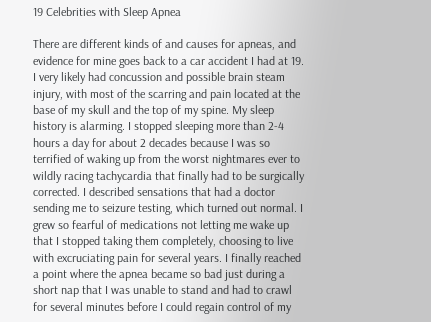19 Celebrities with Sleep Apnea

There are different kinds of and causes for apneas, and evidence for mine goes back to a car accident I had at 19. I very likely had concussion and possible brain steam injury, with most of the scarring and pain located at the base of my skull and the top of my spine. My sleep history is alarming. I stopped sleeping more than 2-4 hours a day for about 2 decades because I was so terrified of waking up from the worst nightmares ever to wildly racing tachycardia that finally had to be surgically corrected. I described sensations that had a doctor sending me to seizure testing, which turned out normal. I grew so fearful of medications not letting me wake up that I stopped taking them completely, choosing to live with excruciating pain for several years. I finally reached a point where the apnea became so bad just during a short nap that I was unable to stand and had to crawl for several minutes before I could regain control of my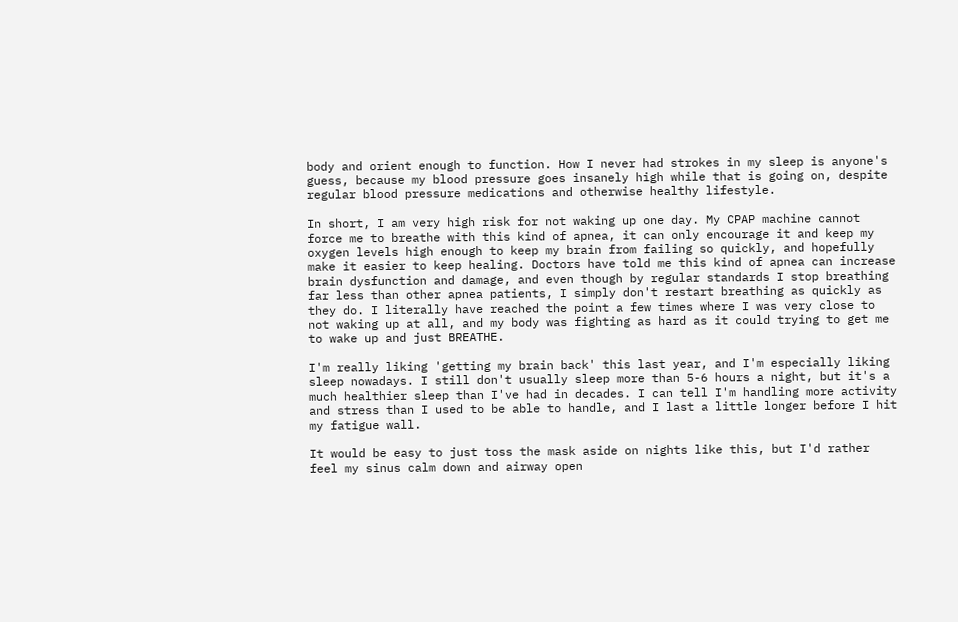body and orient enough to function. How I never had strokes in my sleep is anyone's guess, because my blood pressure goes insanely high while that is going on, despite regular blood pressure medications and otherwise healthy lifestyle.

In short, I am very high risk for not waking up one day. My CPAP machine cannot force me to breathe with this kind of apnea, it can only encourage it and keep my oxygen levels high enough to keep my brain from failing so quickly, and hopefully make it easier to keep healing. Doctors have told me this kind of apnea can increase brain dysfunction and damage, and even though by regular standards I stop breathing far less than other apnea patients, I simply don't restart breathing as quickly as they do. I literally have reached the point a few times where I was very close to not waking up at all, and my body was fighting as hard as it could trying to get me to wake up and just BREATHE.

I'm really liking 'getting my brain back' this last year, and I'm especially liking sleep nowadays. I still don't usually sleep more than 5-6 hours a night, but it's a much healthier sleep than I've had in decades. I can tell I'm handling more activity and stress than I used to be able to handle, and I last a little longer before I hit my fatigue wall.

It would be easy to just toss the mask aside on nights like this, but I'd rather feel my sinus calm down and airway open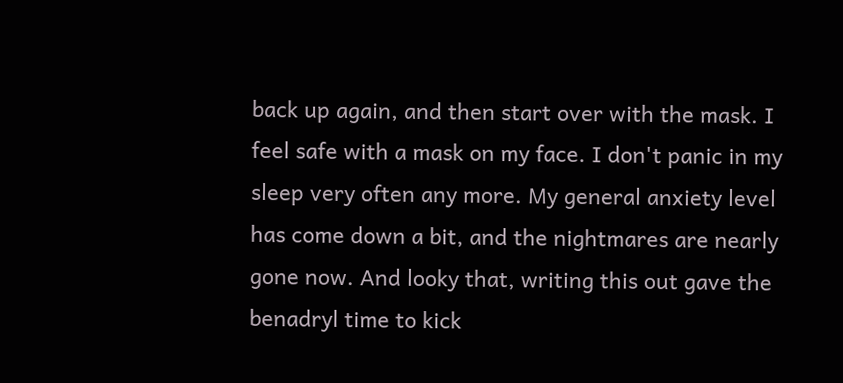back up again, and then start over with the mask. I feel safe with a mask on my face. I don't panic in my sleep very often any more. My general anxiety level has come down a bit, and the nightmares are nearly gone now. And looky that, writing this out gave the benadryl time to kick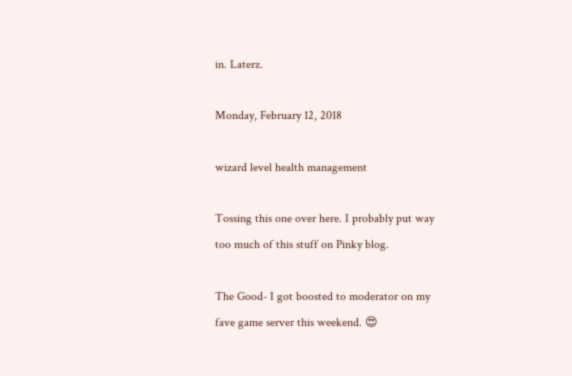in. Laterz.

Monday, February 12, 2018

wizard level health management

Tossing this one over here. I probably put way too much of this stuff on Pinky blog.

The Good- I got boosted to moderator on my fave game server this weekend. 😍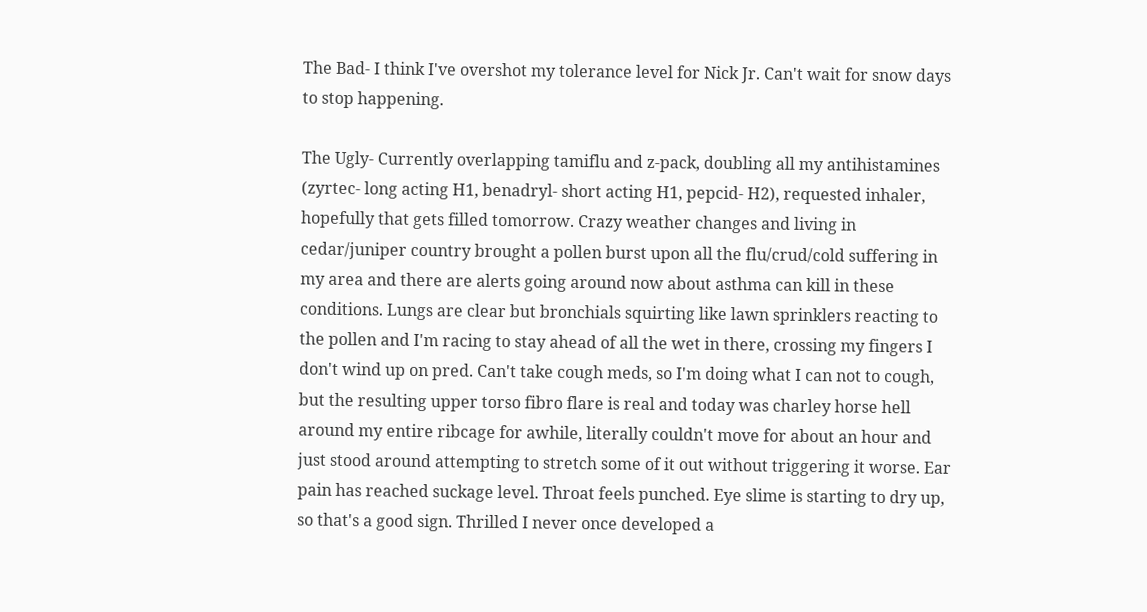The Bad- I think I've overshot my tolerance level for Nick Jr. Can't wait for snow days to stop happening.

The Ugly- Currently overlapping tamiflu and z-pack, doubling all my antihistamines (zyrtec- long acting H1, benadryl- short acting H1, pepcid- H2), requested inhaler, hopefully that gets filled tomorrow. Crazy weather changes and living in cedar/juniper country brought a pollen burst upon all the flu/crud/cold suffering in my area and there are alerts going around now about asthma can kill in these conditions. Lungs are clear but bronchials squirting like lawn sprinklers reacting to the pollen and I'm racing to stay ahead of all the wet in there, crossing my fingers I don't wind up on pred. Can't take cough meds, so I'm doing what I can not to cough, but the resulting upper torso fibro flare is real and today was charley horse hell around my entire ribcage for awhile, literally couldn't move for about an hour and just stood around attempting to stretch some of it out without triggering it worse. Ear pain has reached suckage level. Throat feels punched. Eye slime is starting to dry up, so that's a good sign. Thrilled I never once developed a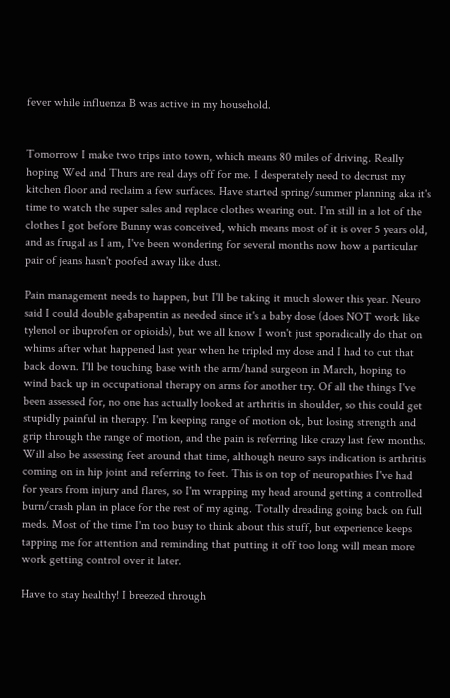fever while influenza B was active in my household.


Tomorrow I make two trips into town, which means 80 miles of driving. Really hoping Wed and Thurs are real days off for me. I desperately need to decrust my kitchen floor and reclaim a few surfaces. Have started spring/summer planning aka it's time to watch the super sales and replace clothes wearing out. I'm still in a lot of the clothes I got before Bunny was conceived, which means most of it is over 5 years old, and as frugal as I am, I've been wondering for several months now how a particular pair of jeans hasn't poofed away like dust.

Pain management needs to happen, but I'll be taking it much slower this year. Neuro said I could double gabapentin as needed since it's a baby dose (does NOT work like tylenol or ibuprofen or opioids), but we all know I won't just sporadically do that on whims after what happened last year when he tripled my dose and I had to cut that back down. I'll be touching base with the arm/hand surgeon in March, hoping to wind back up in occupational therapy on arms for another try. Of all the things I've been assessed for, no one has actually looked at arthritis in shoulder, so this could get stupidly painful in therapy. I'm keeping range of motion ok, but losing strength and grip through the range of motion, and the pain is referring like crazy last few months. Will also be assessing feet around that time, although neuro says indication is arthritis coming on in hip joint and referring to feet. This is on top of neuropathies I've had for years from injury and flares, so I'm wrapping my head around getting a controlled burn/crash plan in place for the rest of my aging. Totally dreading going back on full meds. Most of the time I'm too busy to think about this stuff, but experience keeps tapping me for attention and reminding that putting it off too long will mean more work getting control over it later.

Have to stay healthy! I breezed through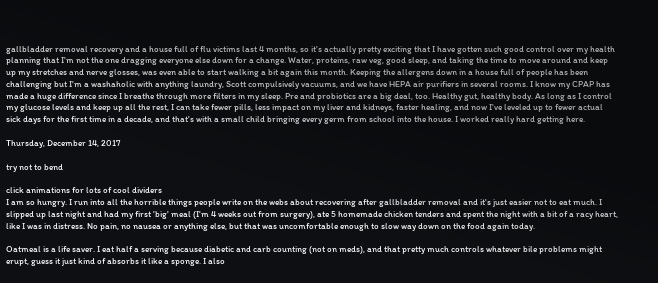gallbladder removal recovery and a house full of flu victims last 4 months, so it's actually pretty exciting that I have gotten such good control over my health planning that I'm not the one dragging everyone else down for a change. Water, proteins, raw veg, good sleep, and taking the time to move around and keep up my stretches and nerve glosses, was even able to start walking a bit again this month. Keeping the allergens down in a house full of people has been challenging but I'm a washaholic with anything laundry, Scott compulsively vacuums, and we have HEPA air purifiers in several rooms. I know my CPAP has made a huge difference since I breathe through more filters in my sleep. Pre and probiotics are a big deal, too. Healthy gut, healthy body. As long as I control my glucose levels and keep up all the rest, I can take fewer pills, less impact on my liver and kidneys, faster healing, and now I've leveled up to fewer actual sick days for the first time in a decade, and that's with a small child bringing every germ from school into the house. I worked really hard getting here.

Thursday, December 14, 2017

try not to bend

click animations for lots of cool dividers
I am so hungry. I run into all the horrible things people write on the webs about recovering after gallbladder removal and it's just easier not to eat much. I slipped up last night and had my first 'big' meal (I'm 4 weeks out from surgery), ate 5 homemade chicken tenders and spent the night with a bit of a racy heart, like I was in distress. No pain, no nausea or anything else, but that was uncomfortable enough to slow way down on the food again today.

Oatmeal is a life saver. I eat half a serving because diabetic and carb counting (not on meds), and that pretty much controls whatever bile problems might erupt, guess it just kind of absorbs it like a sponge. I also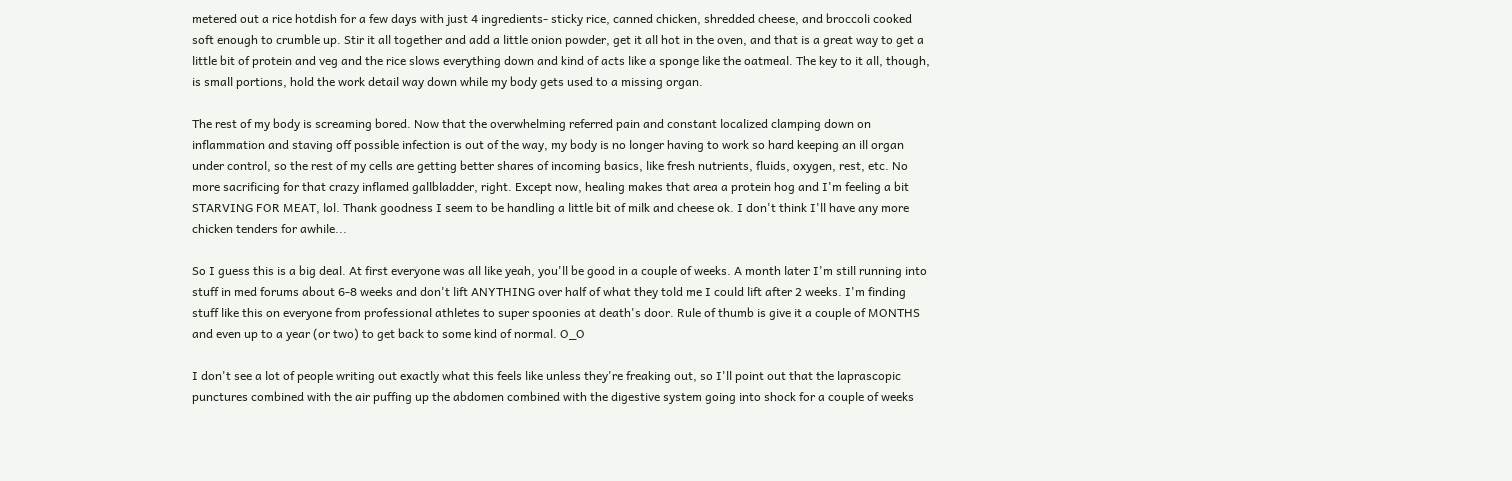metered out a rice hotdish for a few days with just 4 ingredients- sticky rice, canned chicken, shredded cheese, and broccoli cooked soft enough to crumble up. Stir it all together and add a little onion powder, get it all hot in the oven, and that is a great way to get a little bit of protein and veg and the rice slows everything down and kind of acts like a sponge like the oatmeal. The key to it all, though, is small portions, hold the work detail way down while my body gets used to a missing organ.

The rest of my body is screaming bored. Now that the overwhelming referred pain and constant localized clamping down on inflammation and staving off possible infection is out of the way, my body is no longer having to work so hard keeping an ill organ under control, so the rest of my cells are getting better shares of incoming basics, like fresh nutrients, fluids, oxygen, rest, etc. No more sacrificing for that crazy inflamed gallbladder, right. Except now, healing makes that area a protein hog and I'm feeling a bit STARVING FOR MEAT, lol. Thank goodness I seem to be handling a little bit of milk and cheese ok. I don't think I'll have any more chicken tenders for awhile...

So I guess this is a big deal. At first everyone was all like yeah, you'll be good in a couple of weeks. A month later I'm still running into stuff in med forums about 6-8 weeks and don't lift ANYTHING over half of what they told me I could lift after 2 weeks. I'm finding stuff like this on everyone from professional athletes to super spoonies at death's door. Rule of thumb is give it a couple of MONTHS and even up to a year (or two) to get back to some kind of normal. O_O

I don't see a lot of people writing out exactly what this feels like unless they're freaking out, so I'll point out that the laprascopic punctures combined with the air puffing up the abdomen combined with the digestive system going into shock for a couple of weeks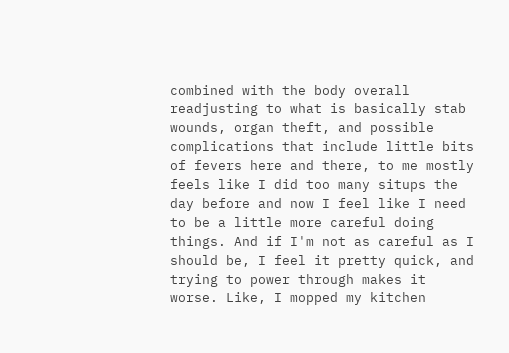combined with the body overall readjusting to what is basically stab wounds, organ theft, and possible complications that include little bits of fevers here and there, to me mostly feels like I did too many situps the day before and now I feel like I need to be a little more careful doing things. And if I'm not as careful as I should be, I feel it pretty quick, and trying to power through makes it worse. Like, I mopped my kitchen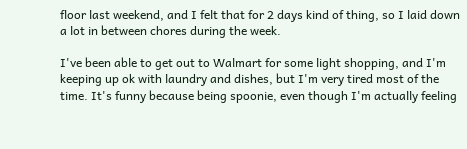floor last weekend, and I felt that for 2 days kind of thing, so I laid down a lot in between chores during the week.

I've been able to get out to Walmart for some light shopping, and I'm keeping up ok with laundry and dishes, but I'm very tired most of the time. It's funny because being spoonie, even though I'm actually feeling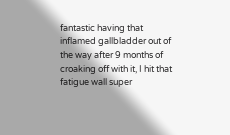fantastic having that inflamed gallbladder out of the way after 9 months of croaking off with it, I hit that fatigue wall super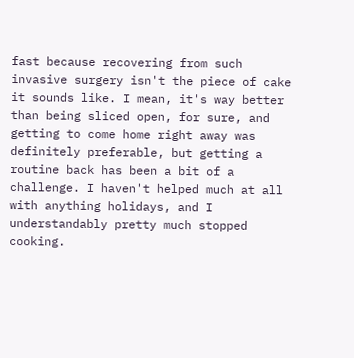fast because recovering from such invasive surgery isn't the piece of cake it sounds like. I mean, it's way better than being sliced open, for sure, and getting to come home right away was definitely preferable, but getting a routine back has been a bit of a challenge. I haven't helped much at all with anything holidays, and I understandably pretty much stopped cooking.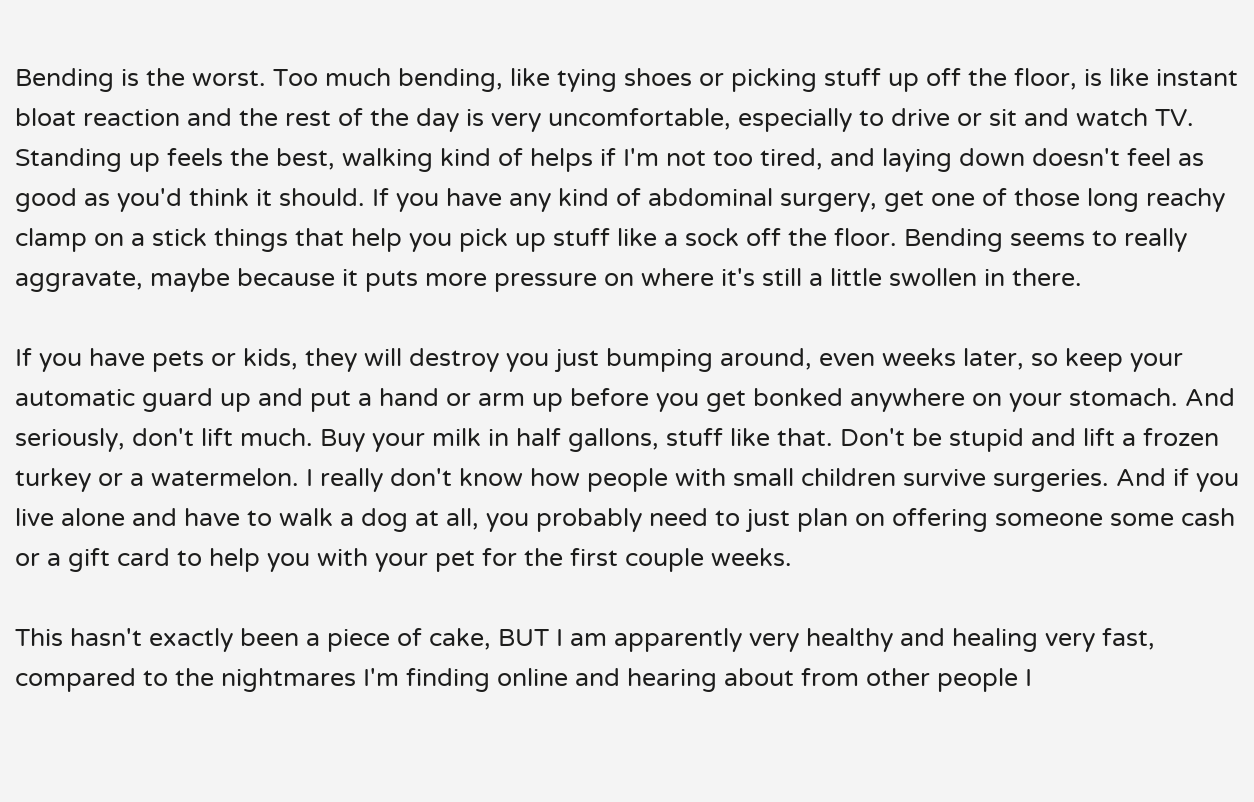Bending is the worst. Too much bending, like tying shoes or picking stuff up off the floor, is like instant bloat reaction and the rest of the day is very uncomfortable, especially to drive or sit and watch TV. Standing up feels the best, walking kind of helps if I'm not too tired, and laying down doesn't feel as good as you'd think it should. If you have any kind of abdominal surgery, get one of those long reachy clamp on a stick things that help you pick up stuff like a sock off the floor. Bending seems to really aggravate, maybe because it puts more pressure on where it's still a little swollen in there.

If you have pets or kids, they will destroy you just bumping around, even weeks later, so keep your automatic guard up and put a hand or arm up before you get bonked anywhere on your stomach. And seriously, don't lift much. Buy your milk in half gallons, stuff like that. Don't be stupid and lift a frozen turkey or a watermelon. I really don't know how people with small children survive surgeries. And if you live alone and have to walk a dog at all, you probably need to just plan on offering someone some cash or a gift card to help you with your pet for the first couple weeks.

This hasn't exactly been a piece of cake, BUT I am apparently very healthy and healing very fast, compared to the nightmares I'm finding online and hearing about from other people I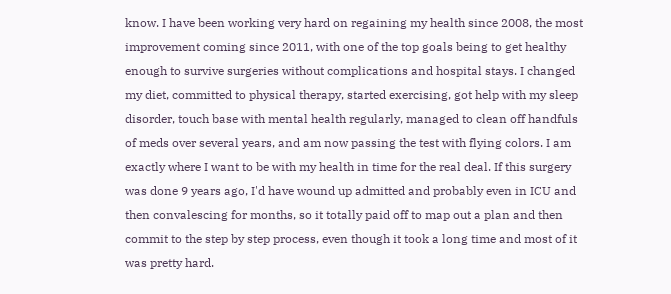know. I have been working very hard on regaining my health since 2008, the most improvement coming since 2011, with one of the top goals being to get healthy enough to survive surgeries without complications and hospital stays. I changed my diet, committed to physical therapy, started exercising, got help with my sleep disorder, touch base with mental health regularly, managed to clean off handfuls of meds over several years, and am now passing the test with flying colors. I am exactly where I want to be with my health in time for the real deal. If this surgery was done 9 years ago, I'd have wound up admitted and probably even in ICU and then convalescing for months, so it totally paid off to map out a plan and then commit to the step by step process, even though it took a long time and most of it was pretty hard.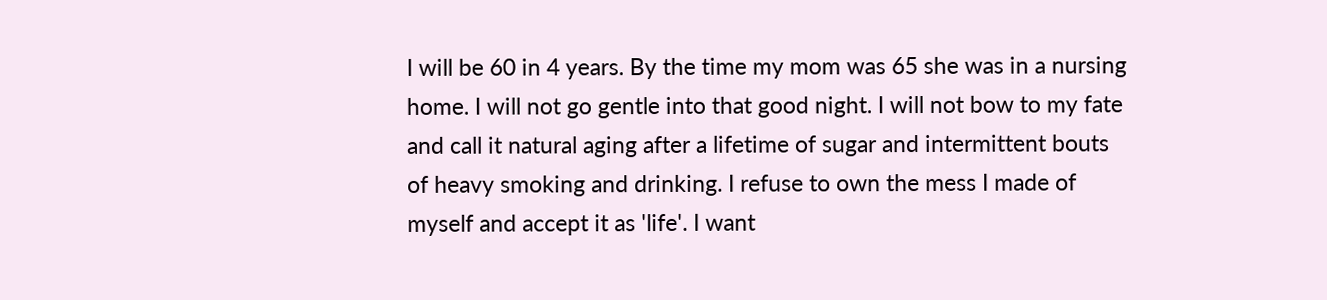I will be 60 in 4 years. By the time my mom was 65 she was in a nursing home. I will not go gentle into that good night. I will not bow to my fate and call it natural aging after a lifetime of sugar and intermittent bouts of heavy smoking and drinking. I refuse to own the mess I made of myself and accept it as 'life'. I want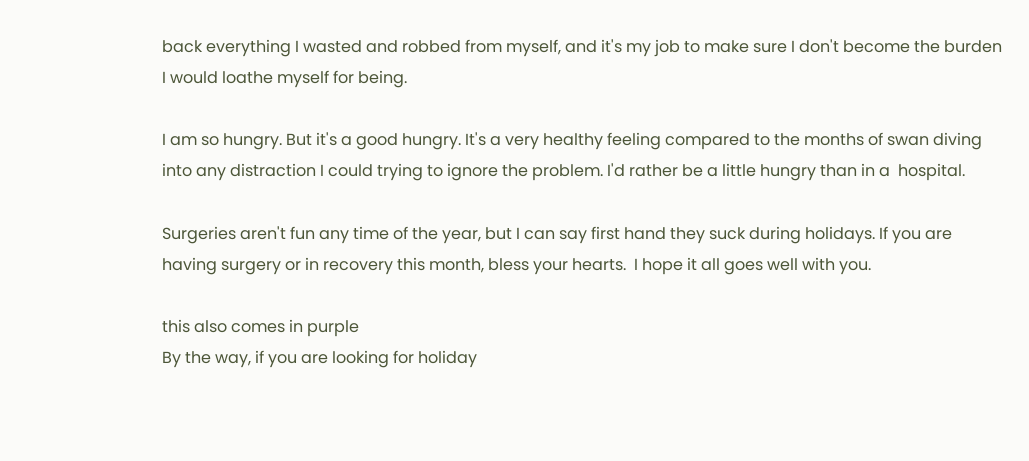back everything I wasted and robbed from myself, and it's my job to make sure I don't become the burden I would loathe myself for being.

I am so hungry. But it's a good hungry. It's a very healthy feeling compared to the months of swan diving into any distraction I could trying to ignore the problem. I'd rather be a little hungry than in a  hospital.

Surgeries aren't fun any time of the year, but I can say first hand they suck during holidays. If you are having surgery or in recovery this month, bless your hearts.  I hope it all goes well with you.

this also comes in purple
By the way, if you are looking for holiday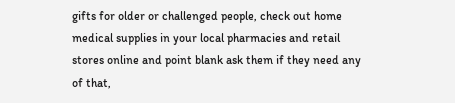gifts for older or challenged people, check out home medical supplies in your local pharmacies and retail stores online and point blank ask them if they need any of that,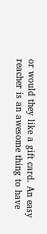or would they like a gift card. An easy reacher is an awesome thing to have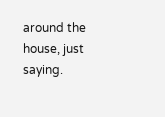around the house, just saying.